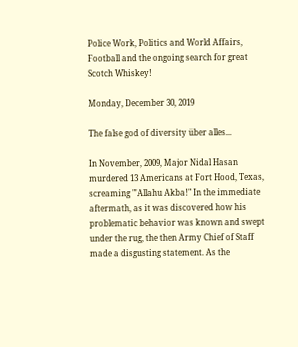Police Work, Politics and World Affairs, Football and the ongoing search for great Scotch Whiskey!

Monday, December 30, 2019

The false god of diversity über alles...

In November, 2009, Major Nidal Hasan murdered 13 Americans at Fort Hood, Texas, screaming "'Allahu Akba!" In the immediate aftermath, as it was discovered how his problematic behavior was known and swept under the rug, the then Army Chief of Staff made a disgusting statement. As the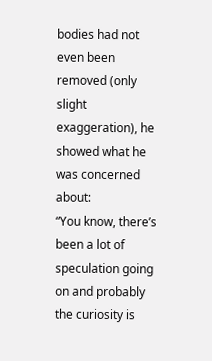bodies had not even been removed (only slight exaggeration), he showed what he was concerned about:
“You know, there’s been a lot of speculation going on and probably the curiosity is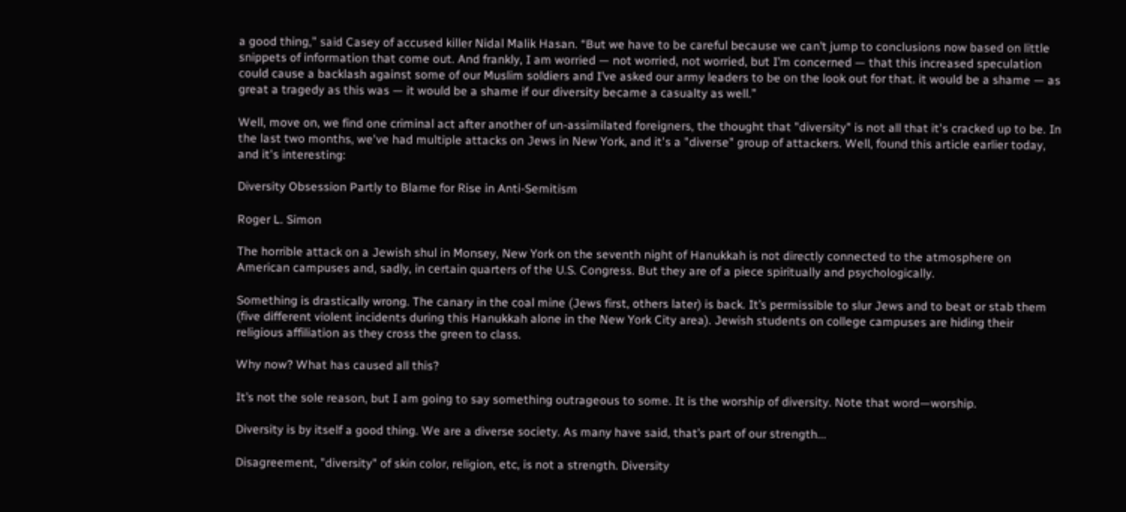a good thing,” said Casey of accused killer Nidal Malik Hasan. “But we have to be careful because we can’t jump to conclusions now based on little snippets of information that come out. And frankly, I am worried — not worried, not worried, but I’m concerned — that this increased speculation could cause a backlash against some of our Muslim soldiers and I’ve asked our army leaders to be on the look out for that. it would be a shame — as great a tragedy as this was — it would be a shame if our diversity became a casualty as well.”

Well, move on, we find one criminal act after another of un-assimilated foreigners, the thought that "diversity" is not all that it's cracked up to be. In the last two months, we've had multiple attacks on Jews in New York, and it's a "diverse" group of attackers. Well, found this article earlier today, and it's interesting:

Diversity Obsession Partly to Blame for Rise in Anti-Semitism

Roger L. Simon

The horrible attack on a Jewish shul in Monsey, New York on the seventh night of Hanukkah is not directly connected to the atmosphere on American campuses and, sadly, in certain quarters of the U.S. Congress. But they are of a piece spiritually and psychologically.

Something is drastically wrong. The canary in the coal mine (Jews first, others later) is back. It’s permissible to slur Jews and to beat or stab them (five different violent incidents during this Hanukkah alone in the New York City area). Jewish students on college campuses are hiding their religious affiliation as they cross the green to class.

Why now? What has caused all this?

It’s not the sole reason, but I am going to say something outrageous to some. It is the worship of diversity. Note that word—worship.

Diversity is by itself a good thing. We are a diverse society. As many have said, that’s part of our strength...

Disagreement, "diversity" of skin color, religion, etc, is not a strength. Diversity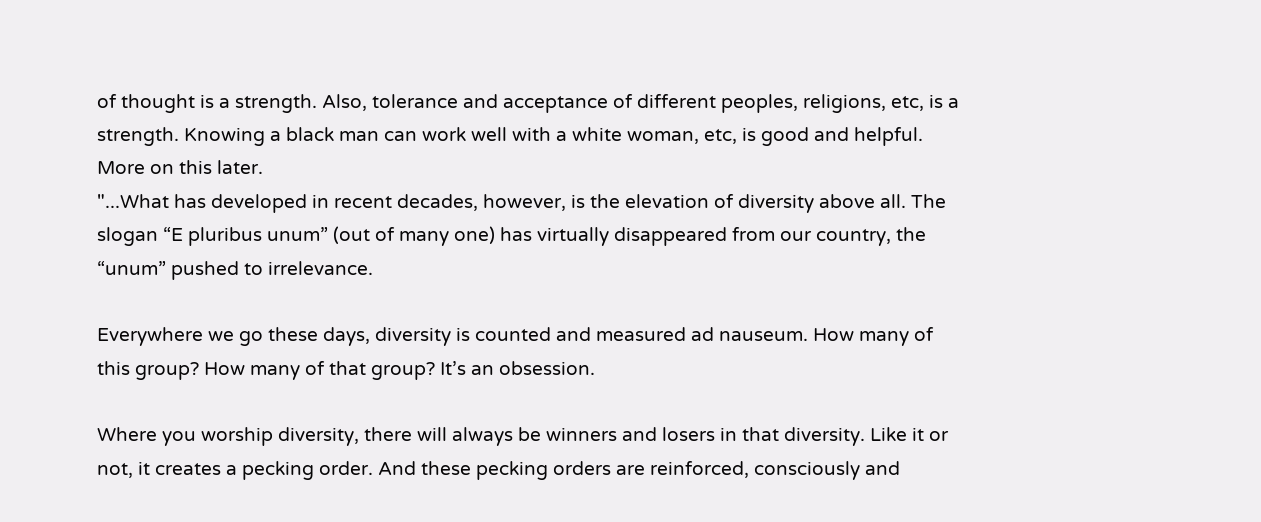of thought is a strength. Also, tolerance and acceptance of different peoples, religions, etc, is a strength. Knowing a black man can work well with a white woman, etc, is good and helpful. More on this later.
"...What has developed in recent decades, however, is the elevation of diversity above all. The slogan “E pluribus unum” (out of many one) has virtually disappeared from our country, the “unum” pushed to irrelevance.

Everywhere we go these days, diversity is counted and measured ad nauseum. How many of this group? How many of that group? It’s an obsession.

Where you worship diversity, there will always be winners and losers in that diversity. Like it or not, it creates a pecking order. And these pecking orders are reinforced, consciously and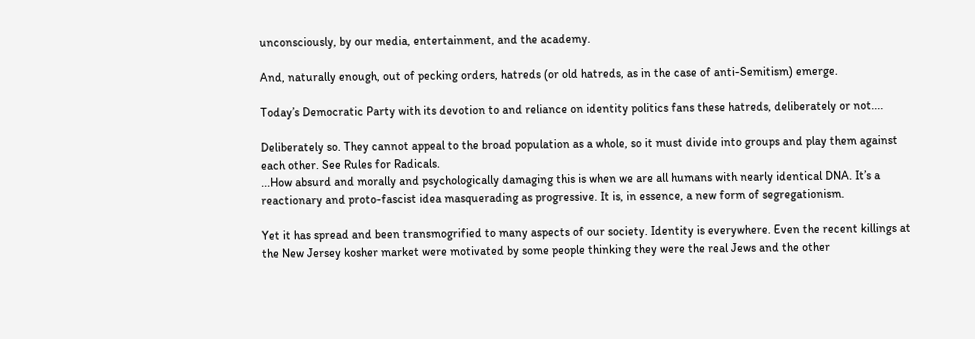unconsciously, by our media, entertainment, and the academy.

And, naturally enough, out of pecking orders, hatreds (or old hatreds, as in the case of anti-Semitism) emerge.

Today’s Democratic Party with its devotion to and reliance on identity politics fans these hatreds, deliberately or not....

Deliberately so. They cannot appeal to the broad population as a whole, so it must divide into groups and play them against each other. See Rules for Radicals.
...How absurd and morally and psychologically damaging this is when we are all humans with nearly identical DNA. It’s a reactionary and proto-fascist idea masquerading as progressive. It is, in essence, a new form of segregationism.

Yet it has spread and been transmogrified to many aspects of our society. Identity is everywhere. Even the recent killings at the New Jersey kosher market were motivated by some people thinking they were the real Jews and the other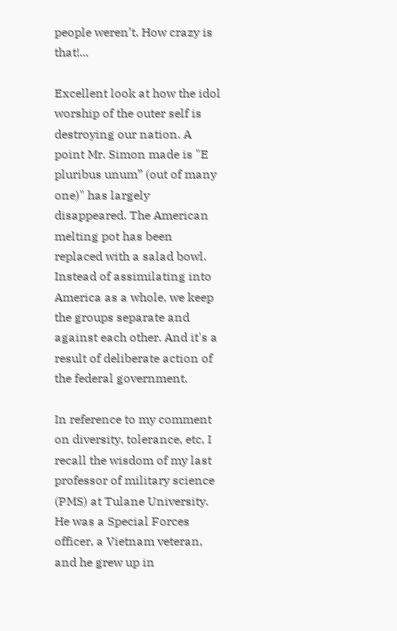people weren’t. How crazy is that!...

Excellent look at how the idol worship of the outer self is destroying our nation. A point Mr. Simon made is "E pluribus unum” (out of many one)" has largely disappeared. The American melting pot has been replaced with a salad bowl. Instead of assimilating into America as a whole, we keep the groups separate and against each other. And it's a result of deliberate action of the federal government.

In reference to my comment on diversity, tolerance, etc, I recall the wisdom of my last professor of military science (PMS) at Tulane University. He was a Special Forces officer, a Vietnam veteran, and he grew up in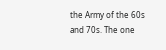the Army of the 60s and 70s. The one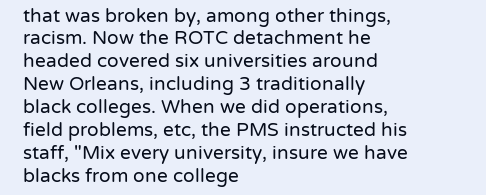that was broken by, among other things, racism. Now the ROTC detachment he headed covered six universities around New Orleans, including 3 traditionally black colleges. When we did operations, field problems, etc, the PMS instructed his staff, "Mix every university, insure we have blacks from one college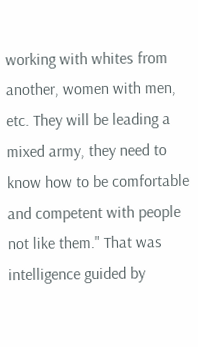working with whites from another, women with men, etc. They will be leading a mixed army, they need to know how to be comfortable and competent with people not like them." That was intelligence guided by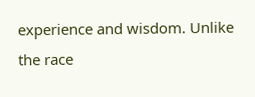experience and wisdom. Unlike the race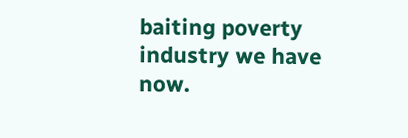baiting poverty industry we have now.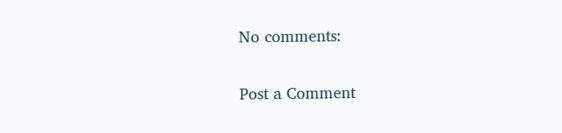No comments:

Post a Comment